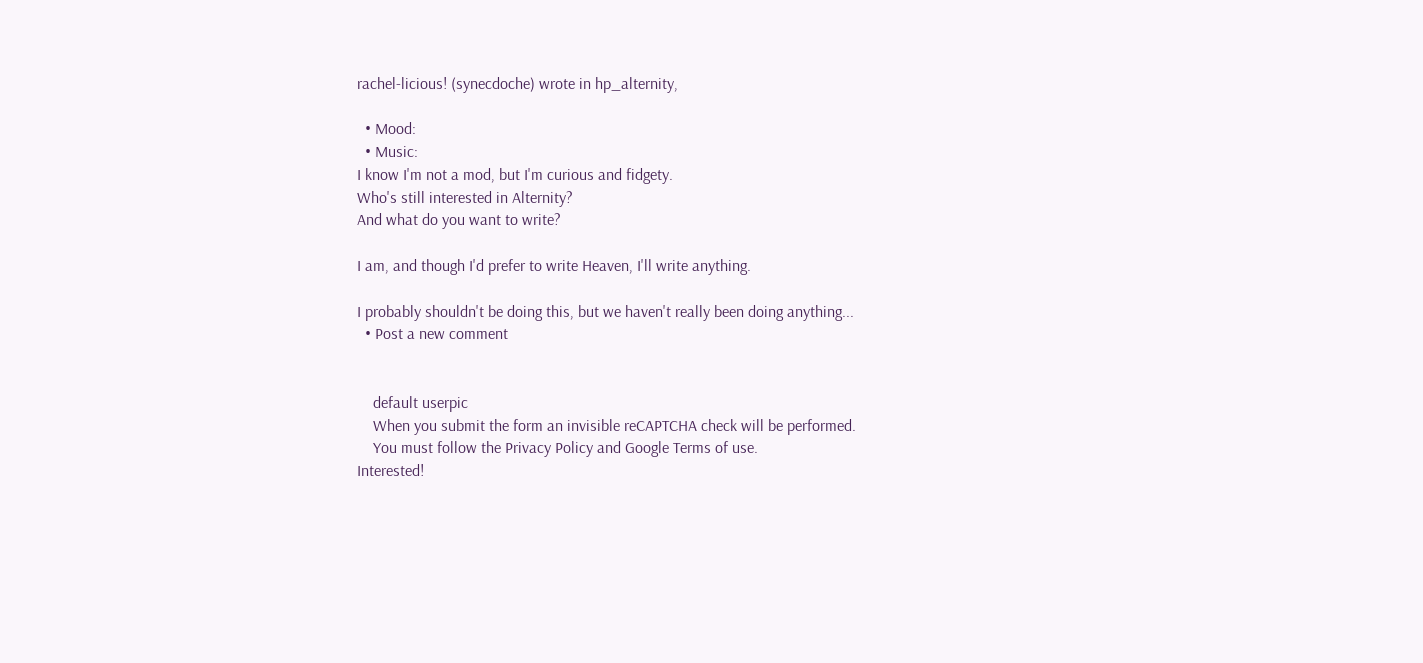rachel-licious! (synecdoche) wrote in hp_alternity,

  • Mood:
  • Music:
I know I'm not a mod, but I'm curious and fidgety.
Who's still interested in Alternity?
And what do you want to write?

I am, and though I'd prefer to write Heaven, I'll write anything.

I probably shouldn't be doing this, but we haven't really been doing anything...
  • Post a new comment


    default userpic
    When you submit the form an invisible reCAPTCHA check will be performed.
    You must follow the Privacy Policy and Google Terms of use.
Interested!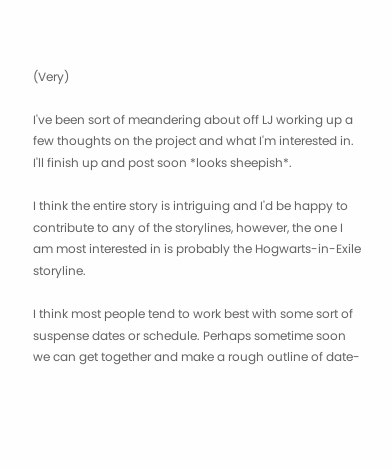(Very)

I've been sort of meandering about off LJ working up a few thoughts on the project and what I'm interested in. I'll finish up and post soon *looks sheepish*.

I think the entire story is intriguing and I'd be happy to contribute to any of the storylines, however, the one I am most interested in is probably the Hogwarts-in-Exile storyline.

I think most people tend to work best with some sort of suspense dates or schedule. Perhaps sometime soon we can get together and make a rough outline of date-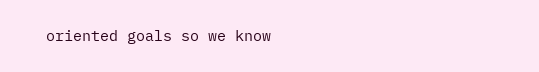oriented goals so we know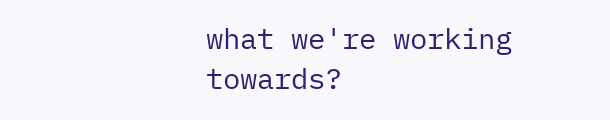what we're working towards?